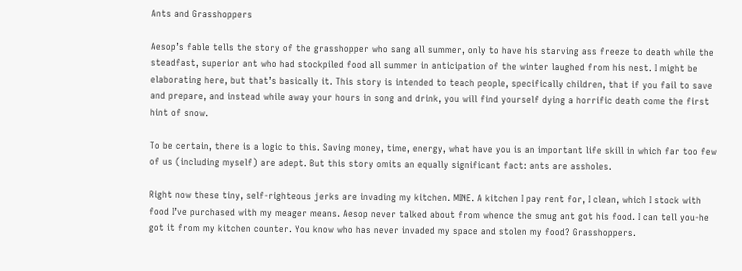Ants and Grasshoppers

Aesop’s fable tells the story of the grasshopper who sang all summer, only to have his starving ass freeze to death while the steadfast, superior ant who had stockpiled food all summer in anticipation of the winter laughed from his nest. I might be elaborating here, but that’s basically it. This story is intended to teach people, specifically children, that if you fail to save and prepare, and instead while away your hours in song and drink, you will find yourself dying a horrific death come the first hint of snow.

To be certain, there is a logic to this. Saving money, time, energy, what have you is an important life skill in which far too few of us (including myself) are adept. But this story omits an equally significant fact: ants are assholes.

Right now these tiny, self-righteous jerks are invading my kitchen. MINE. A kitchen I pay rent for, I clean, which I stock with food I’ve purchased with my meager means. Aesop never talked about from whence the smug ant got his food. I can tell you-he got it from my kitchen counter. You know who has never invaded my space and stolen my food? Grasshoppers.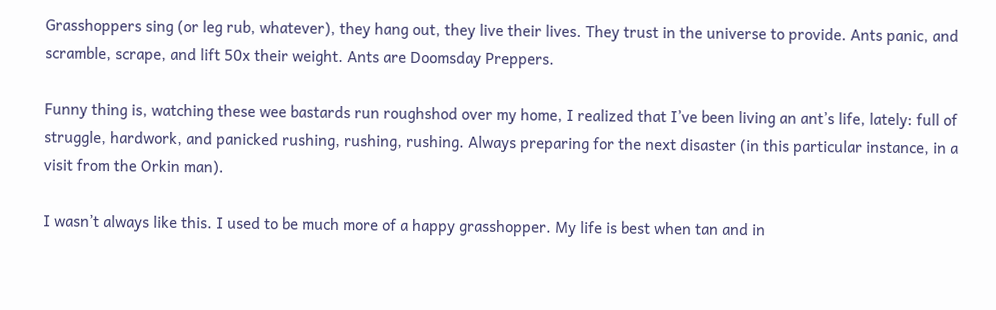Grasshoppers sing (or leg rub, whatever), they hang out, they live their lives. They trust in the universe to provide. Ants panic, and scramble, scrape, and lift 50x their weight. Ants are Doomsday Preppers.

Funny thing is, watching these wee bastards run roughshod over my home, I realized that I’ve been living an ant’s life, lately: full of struggle, hardwork, and panicked rushing, rushing, rushing. Always preparing for the next disaster (in this particular instance, in a visit from the Orkin man).

I wasn’t always like this. I used to be much more of a happy grasshopper. My life is best when tan and in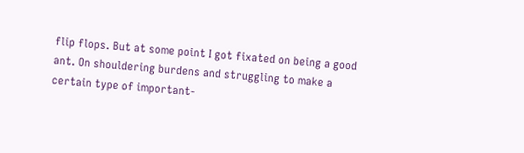flip flops. But at some point I got fixated on being a good ant. On shouldering burdens and struggling to make a certain type of important-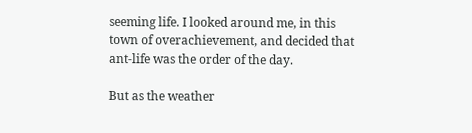seeming life. I looked around me, in this town of overachievement, and decided that ant-life was the order of the day.

But as the weather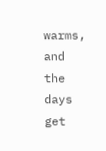warms, and the days get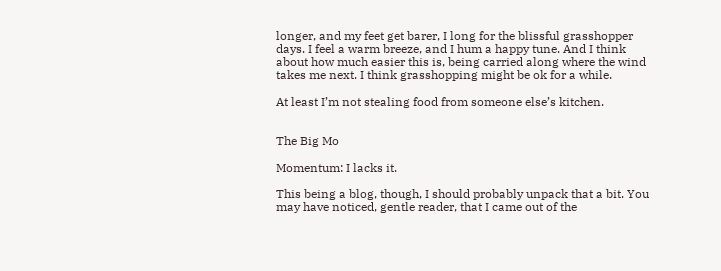longer, and my feet get barer, I long for the blissful grasshopper days. I feel a warm breeze, and I hum a happy tune. And I think about how much easier this is, being carried along where the wind takes me next. I think grasshopping might be ok for a while.

At least I’m not stealing food from someone else’s kitchen.


The Big Mo

Momentum: I lacks it.

This being a blog, though, I should probably unpack that a bit. You may have noticed, gentle reader, that I came out of the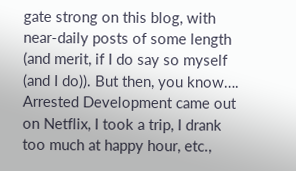gate strong on this blog, with near-daily posts of some length (and merit, if I do say so myself (and I do)). But then, you know…. Arrested Development came out on Netflix, I took a trip, I drank too much at happy hour, etc.,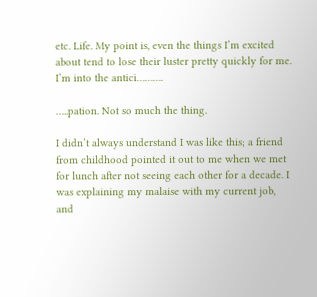etc. Life. My point is, even the things I’m excited about tend to lose their luster pretty quickly for me. I’m into the antici……….

…..pation. Not so much the thing.

I didn’t always understand I was like this; a friend from childhood pointed it out to me when we met for lunch after not seeing each other for a decade. I was explaining my malaise with my current job, and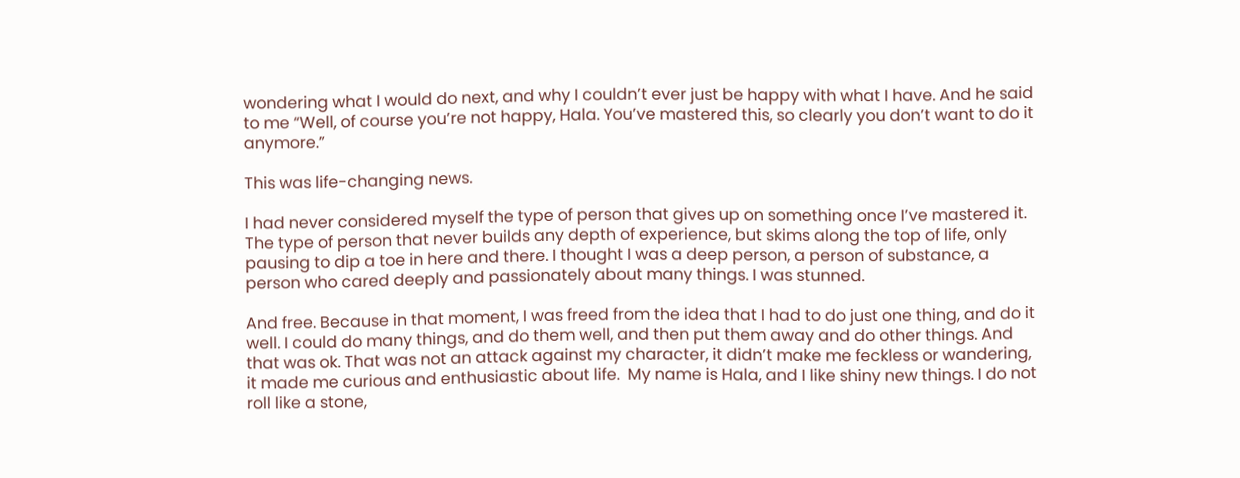wondering what I would do next, and why I couldn’t ever just be happy with what I have. And he said to me “Well, of course you’re not happy, Hala. You’ve mastered this, so clearly you don’t want to do it anymore.”

This was life-changing news.

I had never considered myself the type of person that gives up on something once I’ve mastered it. The type of person that never builds any depth of experience, but skims along the top of life, only pausing to dip a toe in here and there. I thought I was a deep person, a person of substance, a person who cared deeply and passionately about many things. I was stunned.

And free. Because in that moment, I was freed from the idea that I had to do just one thing, and do it well. I could do many things, and do them well, and then put them away and do other things. And that was ok. That was not an attack against my character, it didn’t make me feckless or wandering, it made me curious and enthusiastic about life.  My name is Hala, and I like shiny new things. I do not roll like a stone,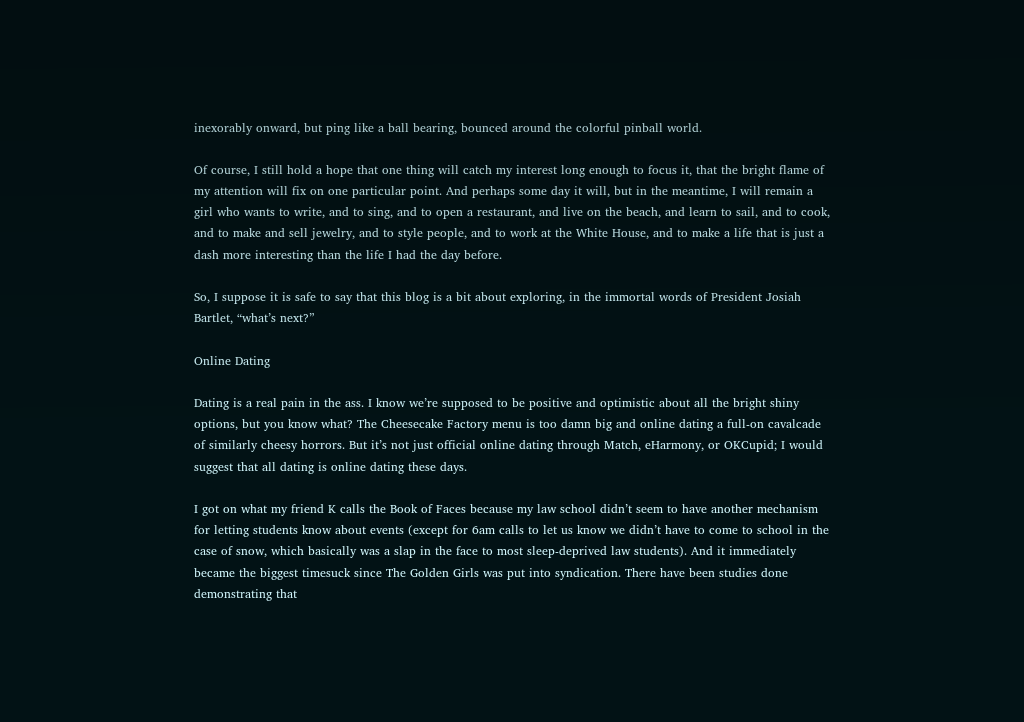inexorably onward, but ping like a ball bearing, bounced around the colorful pinball world.

Of course, I still hold a hope that one thing will catch my interest long enough to focus it, that the bright flame of my attention will fix on one particular point. And perhaps some day it will, but in the meantime, I will remain a girl who wants to write, and to sing, and to open a restaurant, and live on the beach, and learn to sail, and to cook, and to make and sell jewelry, and to style people, and to work at the White House, and to make a life that is just a dash more interesting than the life I had the day before.

So, I suppose it is safe to say that this blog is a bit about exploring, in the immortal words of President Josiah Bartlet, “what’s next?”

Online Dating

Dating is a real pain in the ass. I know we’re supposed to be positive and optimistic about all the bright shiny options, but you know what? The Cheesecake Factory menu is too damn big and online dating a full-on cavalcade of similarly cheesy horrors. But it’s not just official online dating through Match, eHarmony, or OKCupid; I would suggest that all dating is online dating these days.

I got on what my friend K calls the Book of Faces because my law school didn’t seem to have another mechanism for letting students know about events (except for 6am calls to let us know we didn’t have to come to school in the case of snow, which basically was a slap in the face to most sleep-deprived law students). And it immediately became the biggest timesuck since The Golden Girls was put into syndication. There have been studies done demonstrating that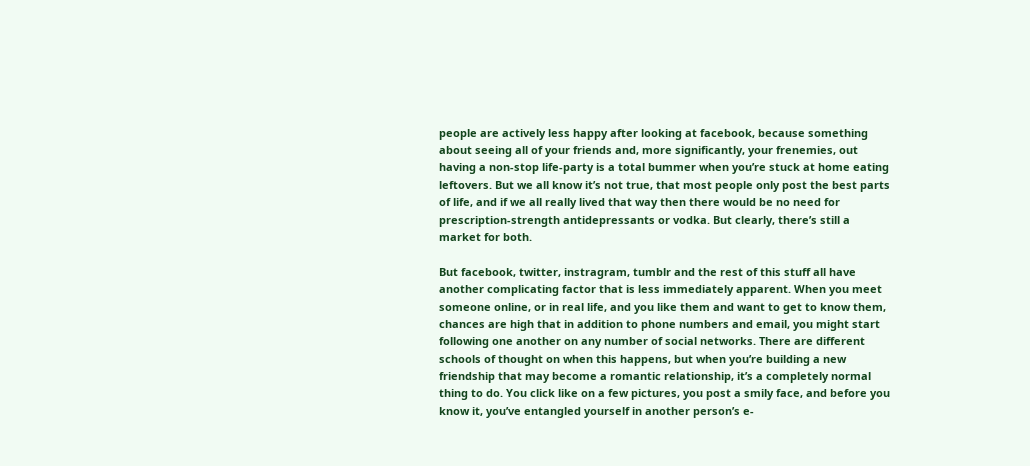people are actively less happy after looking at facebook, because something about seeing all of your friends and, more significantly, your frenemies, out having a non-stop life-party is a total bummer when you’re stuck at home eating leftovers. But we all know it’s not true, that most people only post the best parts of life, and if we all really lived that way then there would be no need for prescription-strength antidepressants or vodka. But clearly, there’s still a market for both.

But facebook, twitter, instragram, tumblr and the rest of this stuff all have another complicating factor that is less immediately apparent. When you meet someone online, or in real life, and you like them and want to get to know them, chances are high that in addition to phone numbers and email, you might start following one another on any number of social networks. There are different schools of thought on when this happens, but when you’re building a new friendship that may become a romantic relationship, it’s a completely normal thing to do. You click like on a few pictures, you post a smily face, and before you know it, you’ve entangled yourself in another person’s e-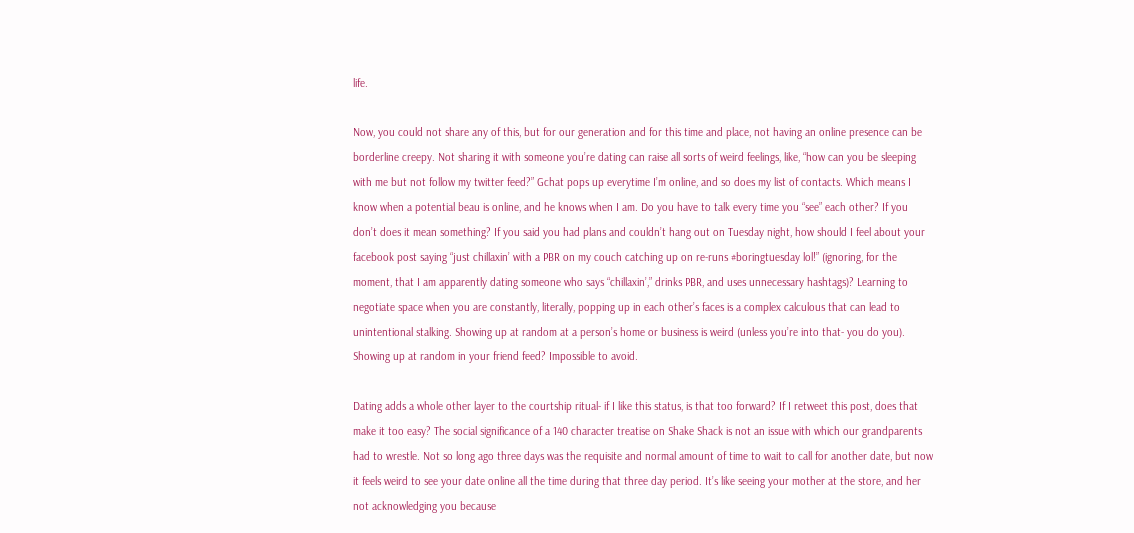life.

Now, you could not share any of this, but for our generation and for this time and place, not having an online presence can be borderline creepy. Not sharing it with someone you’re dating can raise all sorts of weird feelings, like, “how can you be sleeping with me but not follow my twitter feed?” Gchat pops up everytime I’m online, and so does my list of contacts. Which means I know when a potential beau is online, and he knows when I am. Do you have to talk every time you “see” each other? If you don’t does it mean something? If you said you had plans and couldn’t hang out on Tuesday night, how should I feel about your facebook post saying “just chillaxin’ with a PBR on my couch catching up on re-runs #boringtuesday lol!” (ignoring, for the moment, that I am apparently dating someone who says “chillaxin’,” drinks PBR, and uses unnecessary hashtags)? Learning to negotiate space when you are constantly, literally, popping up in each other’s faces is a complex calculous that can lead to unintentional stalking. Showing up at random at a person’s home or business is weird (unless you’re into that- you do you). Showing up at random in your friend feed? Impossible to avoid.

Dating adds a whole other layer to the courtship ritual- if I like this status, is that too forward? If I retweet this post, does that make it too easy? The social significance of a 140 character treatise on Shake Shack is not an issue with which our grandparents had to wrestle. Not so long ago three days was the requisite and normal amount of time to wait to call for another date, but now it feels weird to see your date online all the time during that three day period. It’s like seeing your mother at the store, and her not acknowledging you because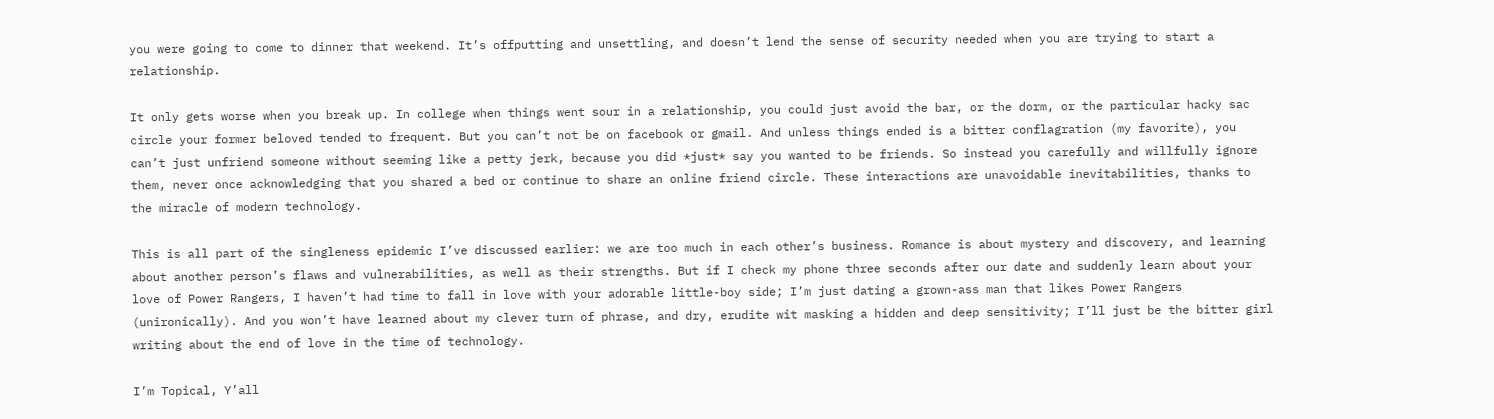you were going to come to dinner that weekend. It’s offputting and unsettling, and doesn’t lend the sense of security needed when you are trying to start a relationship.

It only gets worse when you break up. In college when things went sour in a relationship, you could just avoid the bar, or the dorm, or the particular hacky sac circle your former beloved tended to frequent. But you can’t not be on facebook or gmail. And unless things ended is a bitter conflagration (my favorite), you can’t just unfriend someone without seeming like a petty jerk, because you did *just* say you wanted to be friends. So instead you carefully and willfully ignore them, never once acknowledging that you shared a bed or continue to share an online friend circle. These interactions are unavoidable inevitabilities, thanks to the miracle of modern technology.

This is all part of the singleness epidemic I’ve discussed earlier: we are too much in each other’s business. Romance is about mystery and discovery, and learning about another person’s flaws and vulnerabilities, as well as their strengths. But if I check my phone three seconds after our date and suddenly learn about your love of Power Rangers, I haven’t had time to fall in love with your adorable little-boy side; I’m just dating a grown-ass man that likes Power Rangers (unironically). And you won’t have learned about my clever turn of phrase, and dry, erudite wit masking a hidden and deep sensitivity; I’ll just be the bitter girl writing about the end of love in the time of technology.

I’m Topical, Y’all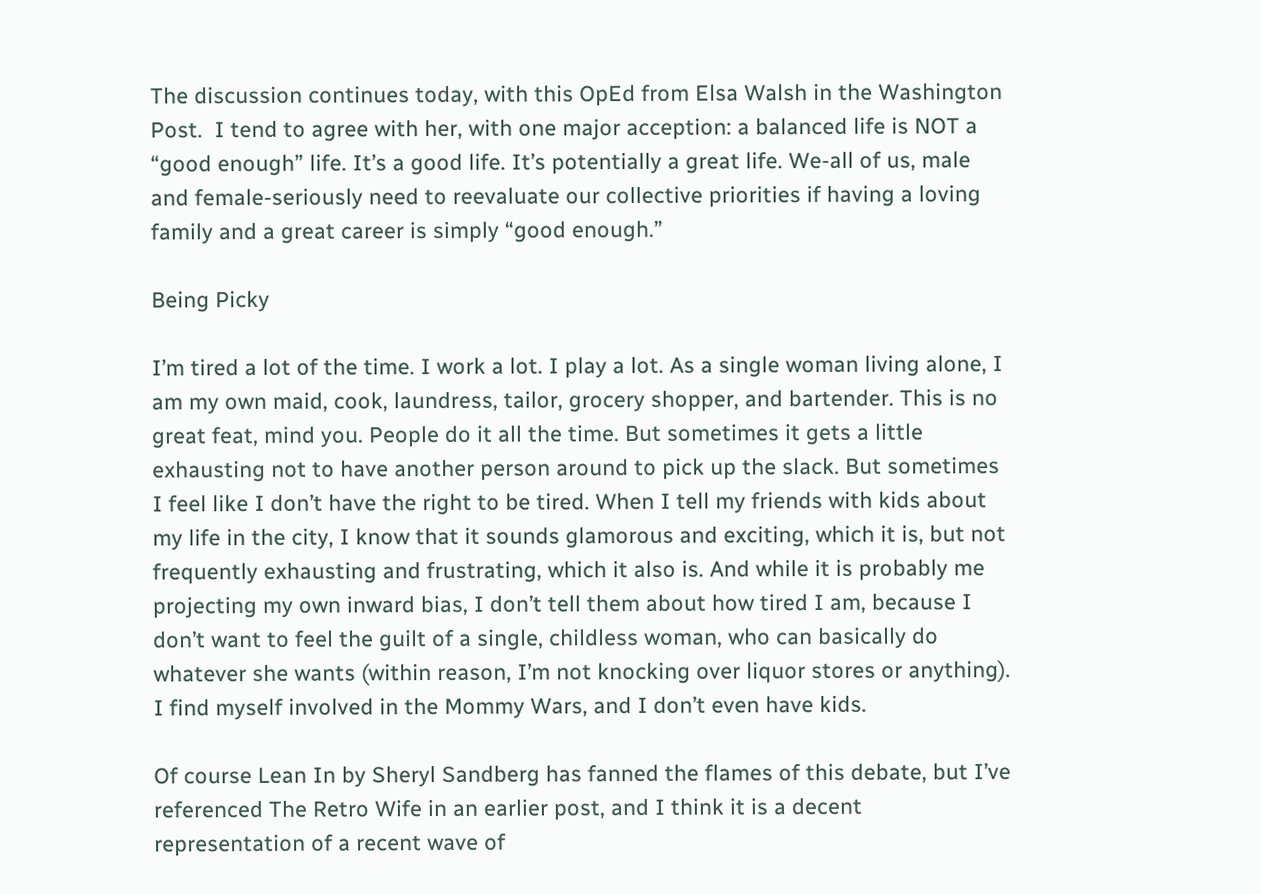The discussion continues today, with this OpEd from Elsa Walsh in the Washington Post.  I tend to agree with her, with one major acception: a balanced life is NOT a “good enough” life. It’s a good life. It’s potentially a great life. We-all of us, male and female-seriously need to reevaluate our collective priorities if having a loving family and a great career is simply “good enough.”

Being Picky

I’m tired a lot of the time. I work a lot. I play a lot. As a single woman living alone, I am my own maid, cook, laundress, tailor, grocery shopper, and bartender. This is no great feat, mind you. People do it all the time. But sometimes it gets a little exhausting not to have another person around to pick up the slack. But sometimes I feel like I don’t have the right to be tired. When I tell my friends with kids about my life in the city, I know that it sounds glamorous and exciting, which it is, but not frequently exhausting and frustrating, which it also is. And while it is probably me projecting my own inward bias, I don’t tell them about how tired I am, because I don’t want to feel the guilt of a single, childless woman, who can basically do whatever she wants (within reason, I’m not knocking over liquor stores or anything). I find myself involved in the Mommy Wars, and I don’t even have kids.

Of course Lean In by Sheryl Sandberg has fanned the flames of this debate, but I’ve referenced The Retro Wife in an earlier post, and I think it is a decent representation of a recent wave of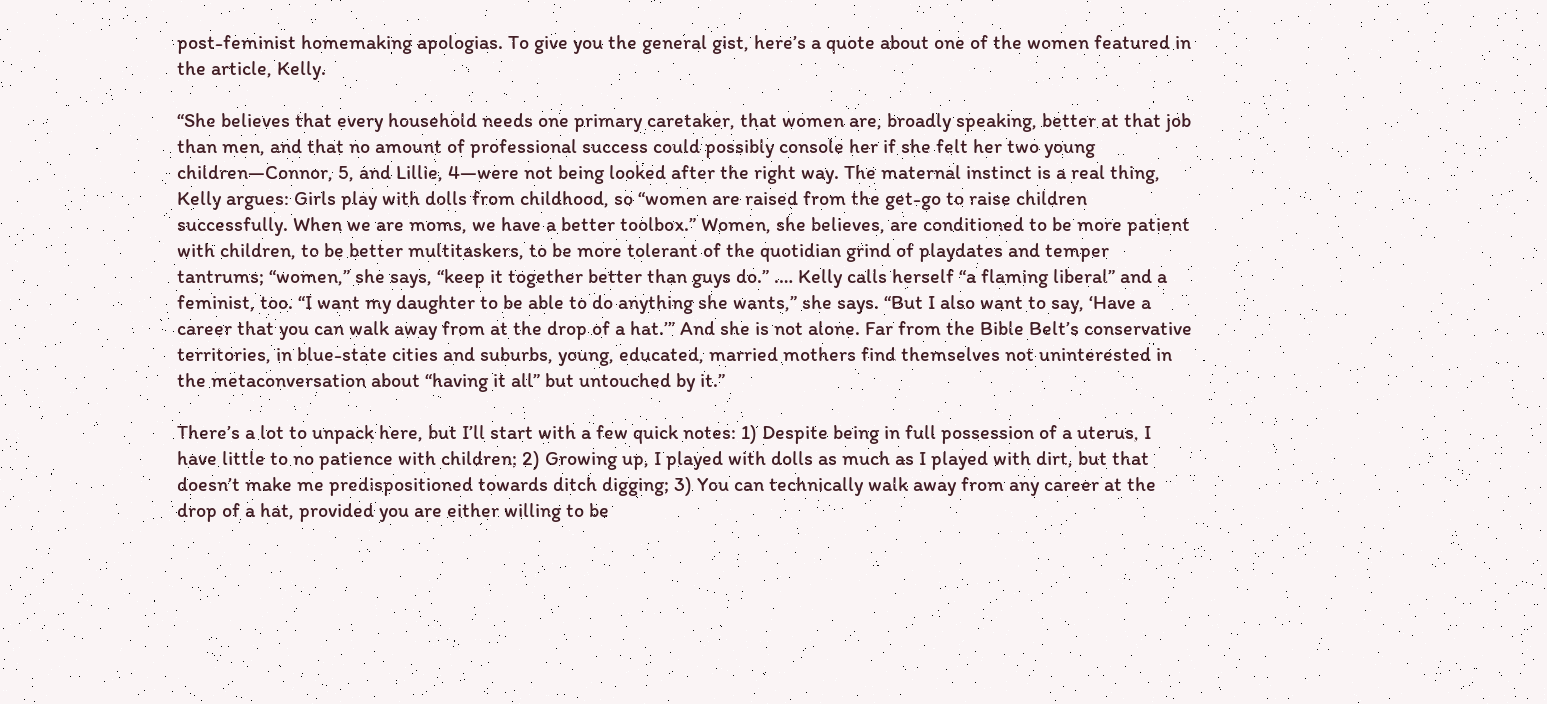post-feminist homemaking apologias. To give you the general gist, here’s a quote about one of the women featured in the article, Kelly.

“She believes that every household needs one primary caretaker, that women are, broadly speaking, better at that job than men, and that no amount of professional success could possibly console her if she felt her two young children—Connor, 5, and Lillie, 4—were not being looked after the right way. The maternal instinct is a real thing, Kelly argues: Girls play with dolls from childhood, so “women are raised from the get-go to raise children successfully. When we are moms, we have a better toolbox.” Women, she believes, are conditioned to be more patient with children, to be better multitaskers, to be more tolerant of the quotidian grind of playdates and temper tantrums; “women,” she says, “keep it together better than guys do.” .… Kelly calls herself “a flaming liberal” and a feminist, too. “I want my daughter to be able to do anything she wants,” she says. “But I also want to say, ‘Have a career that you can walk away from at the drop of a hat.’” And she is not alone. Far from the Bible Belt’s conservative territories, in blue-state cities and suburbs, young, educated, married mothers find themselves not uninterested in the metaconversation about “having it all” but untouched by it.”

There’s a lot to unpack here, but I’ll start with a few quick notes: 1) Despite being in full possession of a uterus, I have little to no patience with children; 2) Growing up, I played with dolls as much as I played with dirt, but that doesn’t make me predispositioned towards ditch digging; 3) You can technically walk away from any career at the drop of a hat, provided you are either willing to be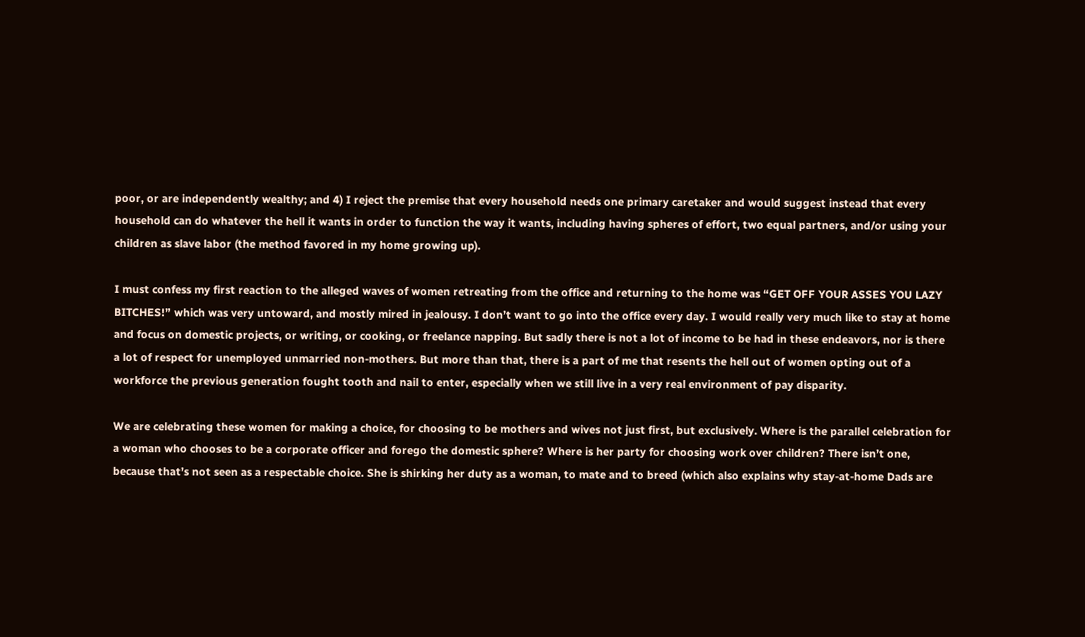poor, or are independently wealthy; and 4) I reject the premise that every household needs one primary caretaker and would suggest instead that every household can do whatever the hell it wants in order to function the way it wants, including having spheres of effort, two equal partners, and/or using your children as slave labor (the method favored in my home growing up).

I must confess my first reaction to the alleged waves of women retreating from the office and returning to the home was “GET OFF YOUR ASSES YOU LAZY BITCHES!” which was very untoward, and mostly mired in jealousy. I don’t want to go into the office every day. I would really very much like to stay at home and focus on domestic projects, or writing, or cooking, or freelance napping. But sadly there is not a lot of income to be had in these endeavors, nor is there a lot of respect for unemployed unmarried non-mothers. But more than that, there is a part of me that resents the hell out of women opting out of a workforce the previous generation fought tooth and nail to enter, especially when we still live in a very real environment of pay disparity.

We are celebrating these women for making a choice, for choosing to be mothers and wives not just first, but exclusively. Where is the parallel celebration for a woman who chooses to be a corporate officer and forego the domestic sphere? Where is her party for choosing work over children? There isn’t one, because that’s not seen as a respectable choice. She is shirking her duty as a woman, to mate and to breed (which also explains why stay-at-home Dads are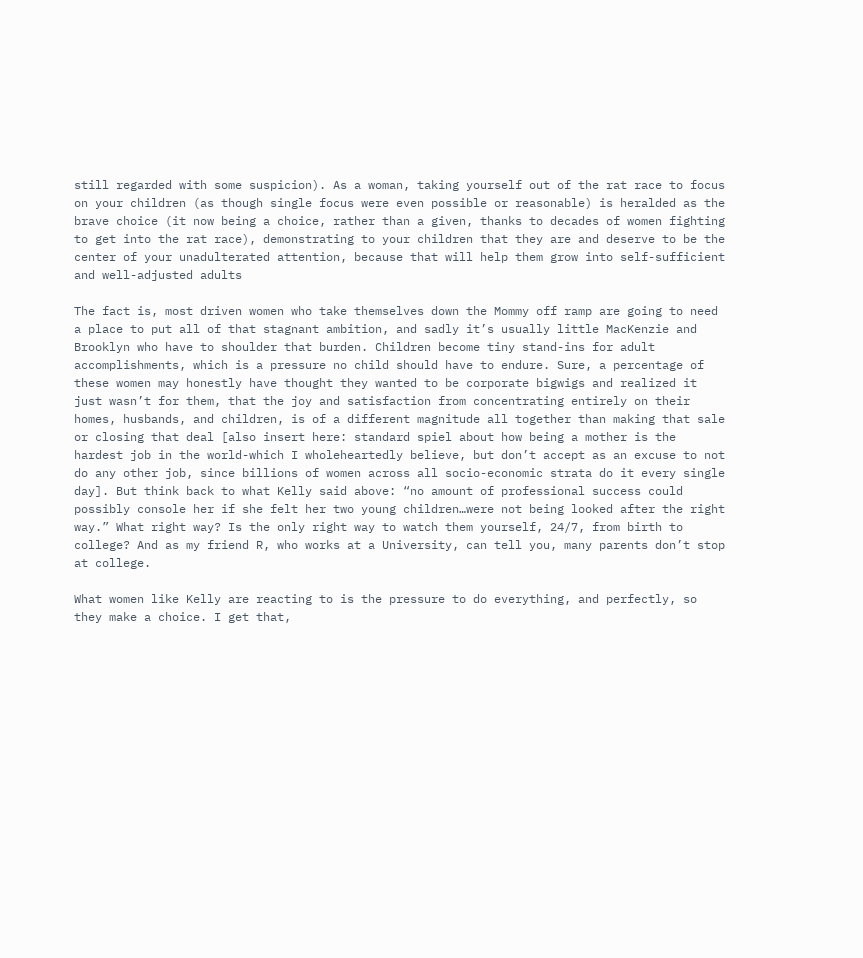still regarded with some suspicion). As a woman, taking yourself out of the rat race to focus on your children (as though single focus were even possible or reasonable) is heralded as the brave choice (it now being a choice, rather than a given, thanks to decades of women fighting to get into the rat race), demonstrating to your children that they are and deserve to be the center of your unadulterated attention, because that will help them grow into self-sufficient and well-adjusted adults

The fact is, most driven women who take themselves down the Mommy off ramp are going to need a place to put all of that stagnant ambition, and sadly it’s usually little MacKenzie and Brooklyn who have to shoulder that burden. Children become tiny stand-ins for adult accomplishments, which is a pressure no child should have to endure. Sure, a percentage of these women may honestly have thought they wanted to be corporate bigwigs and realized it just wasn’t for them, that the joy and satisfaction from concentrating entirely on their homes, husbands, and children, is of a different magnitude all together than making that sale or closing that deal [also insert here: standard spiel about how being a mother is the hardest job in the world-which I wholeheartedly believe, but don’t accept as an excuse to not do any other job, since billions of women across all socio-economic strata do it every single day]. But think back to what Kelly said above: “no amount of professional success could possibly console her if she felt her two young children…were not being looked after the right way.” What right way? Is the only right way to watch them yourself, 24/7, from birth to college? And as my friend R, who works at a University, can tell you, many parents don’t stop at college.

What women like Kelly are reacting to is the pressure to do everything, and perfectly, so they make a choice. I get that,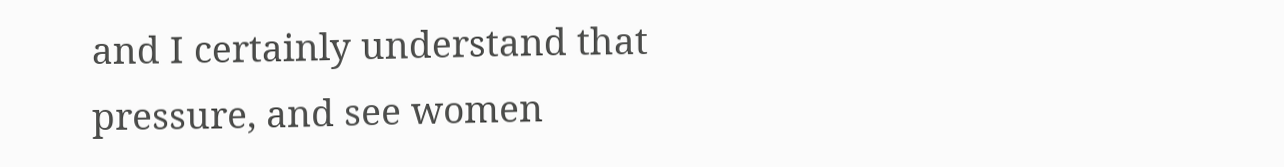and I certainly understand that pressure, and see women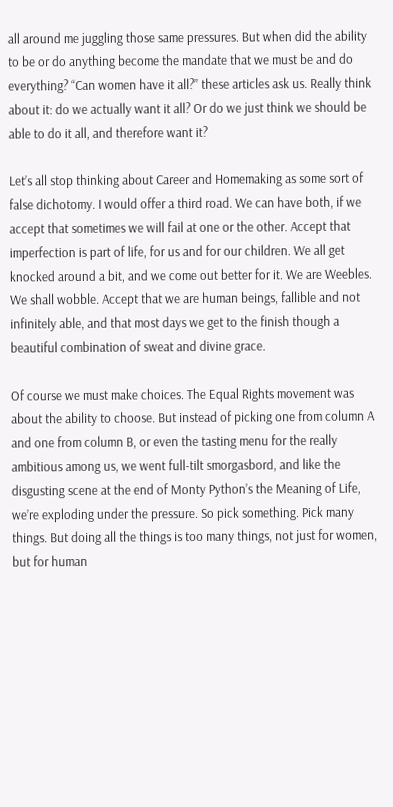all around me juggling those same pressures. But when did the ability to be or do anything become the mandate that we must be and do everything? “Can women have it all?” these articles ask us. Really think about it: do we actually want it all? Or do we just think we should be able to do it all, and therefore want it?

Let’s all stop thinking about Career and Homemaking as some sort of false dichotomy. I would offer a third road. We can have both, if we accept that sometimes we will fail at one or the other. Accept that imperfection is part of life, for us and for our children. We all get knocked around a bit, and we come out better for it. We are Weebles. We shall wobble. Accept that we are human beings, fallible and not infinitely able, and that most days we get to the finish though a beautiful combination of sweat and divine grace.

Of course we must make choices. The Equal Rights movement was about the ability to choose. But instead of picking one from column A and one from column B, or even the tasting menu for the really ambitious among us, we went full-tilt smorgasbord, and like the disgusting scene at the end of Monty Python’s the Meaning of Life, we’re exploding under the pressure. So pick something. Pick many things. But doing all the things is too many things, not just for women, but for human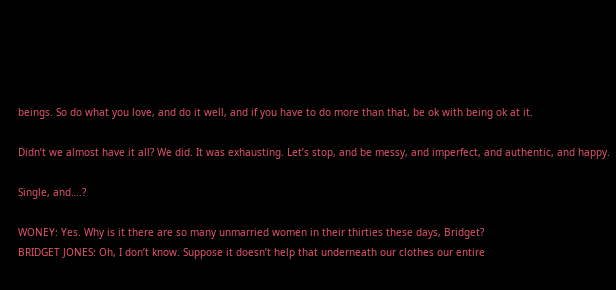beings. So do what you love, and do it well, and if you have to do more than that, be ok with being ok at it.

Didn’t we almost have it all? We did. It was exhausting. Let’s stop, and be messy, and imperfect, and authentic, and happy.

Single, and….?

WONEY: Yes. Why is it there are so many unmarried women in their thirties these days, Bridget?
BRIDGET JONES: Oh, I don’t know. Suppose it doesn’t help that underneath our clothes our entire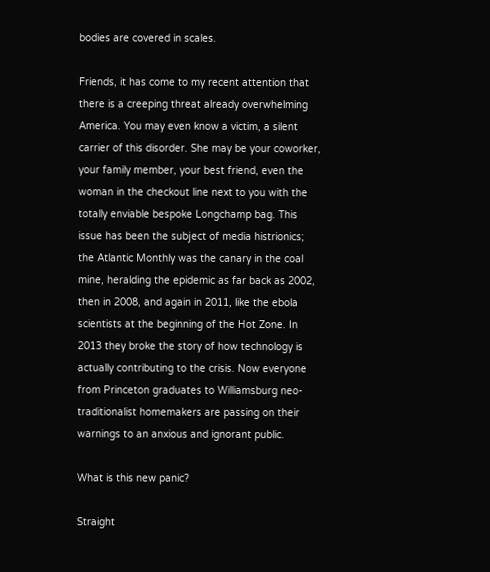bodies are covered in scales.

Friends, it has come to my recent attention that there is a creeping threat already overwhelming America. You may even know a victim, a silent carrier of this disorder. She may be your coworker, your family member, your best friend, even the woman in the checkout line next to you with the totally enviable bespoke Longchamp bag. This issue has been the subject of media histrionics; the Atlantic Monthly was the canary in the coal mine, heralding the epidemic as far back as 2002, then in 2008, and again in 2011, like the ebola scientists at the beginning of the Hot Zone. In 2013 they broke the story of how technology is actually contributing to the crisis. Now everyone from Princeton graduates to Williamsburg neo-traditionalist homemakers are passing on their warnings to an anxious and ignorant public.

What is this new panic?

Straight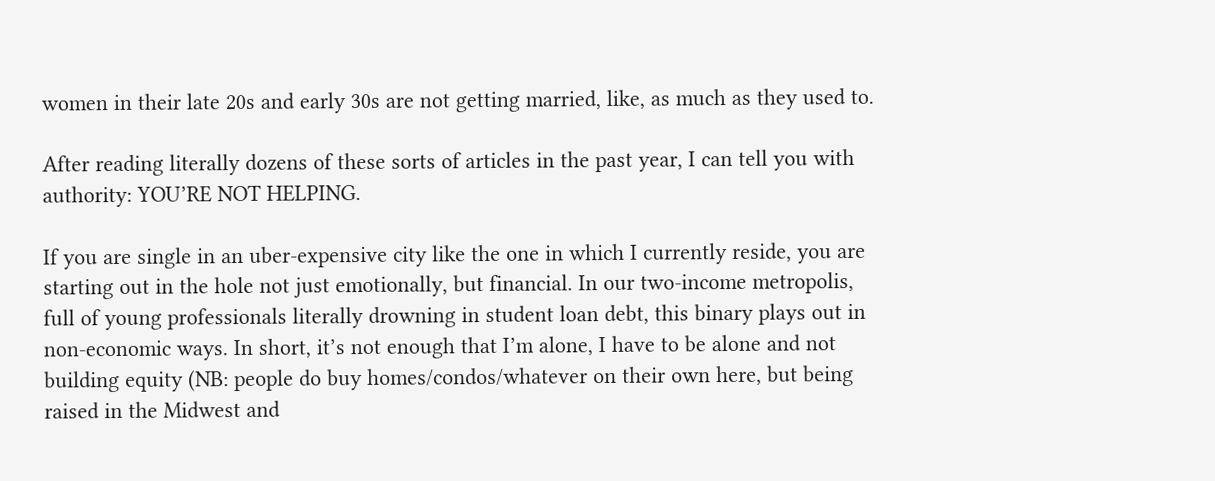women in their late 20s and early 30s are not getting married, like, as much as they used to.

After reading literally dozens of these sorts of articles in the past year, I can tell you with authority: YOU’RE NOT HELPING.

If you are single in an uber-expensive city like the one in which I currently reside, you are starting out in the hole not just emotionally, but financial. In our two-income metropolis, full of young professionals literally drowning in student loan debt, this binary plays out in non-economic ways. In short, it’s not enough that I’m alone, I have to be alone and not building equity (NB: people do buy homes/condos/whatever on their own here, but being raised in the Midwest and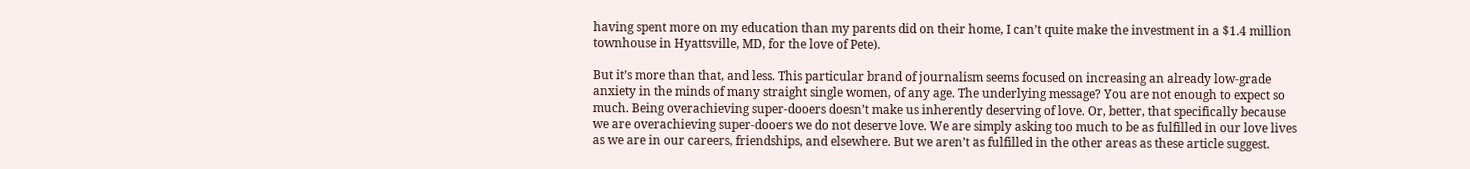having spent more on my education than my parents did on their home, I can’t quite make the investment in a $1.4 million townhouse in Hyattsville, MD, for the love of Pete).

But it’s more than that, and less. This particular brand of journalism seems focused on increasing an already low-grade anxiety in the minds of many straight single women, of any age. The underlying message? You are not enough to expect so much. Being overachieving super-dooers doesn’t make us inherently deserving of love. Or, better, that specifically because we are overachieving super-dooers we do not deserve love. We are simply asking too much to be as fulfilled in our love lives as we are in our careers, friendships, and elsewhere. But we aren’t as fulfilled in the other areas as these article suggest.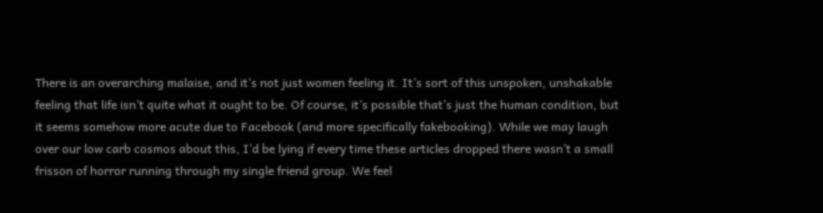There is an overarching malaise, and it’s not just women feeling it. It’s sort of this unspoken, unshakable feeling that life isn’t quite what it ought to be. Of course, it’s possible that’s just the human condition, but it seems somehow more acute due to Facebook (and more specifically fakebooking). While we may laugh over our low carb cosmos about this, I’d be lying if every time these articles dropped there wasn’t a small frisson of horror running through my single friend group. We feel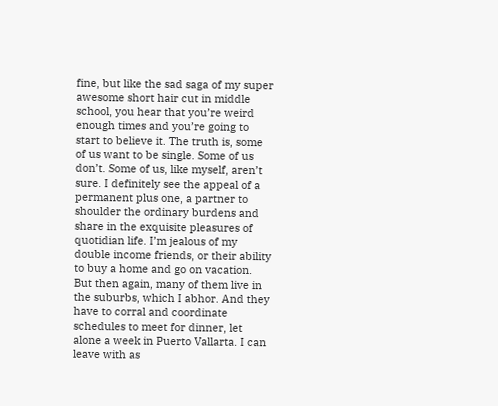fine, but like the sad saga of my super awesome short hair cut in middle school, you hear that you’re weird enough times and you’re going to start to believe it. The truth is, some of us want to be single. Some of us don’t. Some of us, like myself, aren’t sure. I definitely see the appeal of a permanent plus one, a partner to shoulder the ordinary burdens and share in the exquisite pleasures of quotidian life. I’m jealous of my double income friends, or their ability to buy a home and go on vacation. But then again, many of them live in the suburbs, which I abhor. And they have to corral and coordinate schedules to meet for dinner, let alone a week in Puerto Vallarta. I can leave with as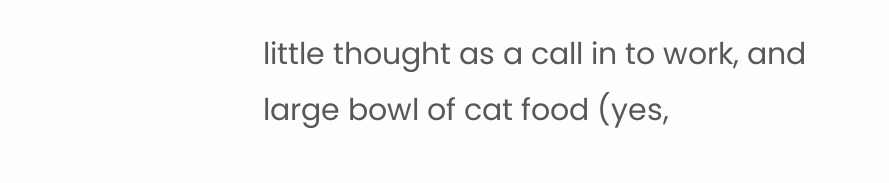little thought as a call in to work, and large bowl of cat food (yes,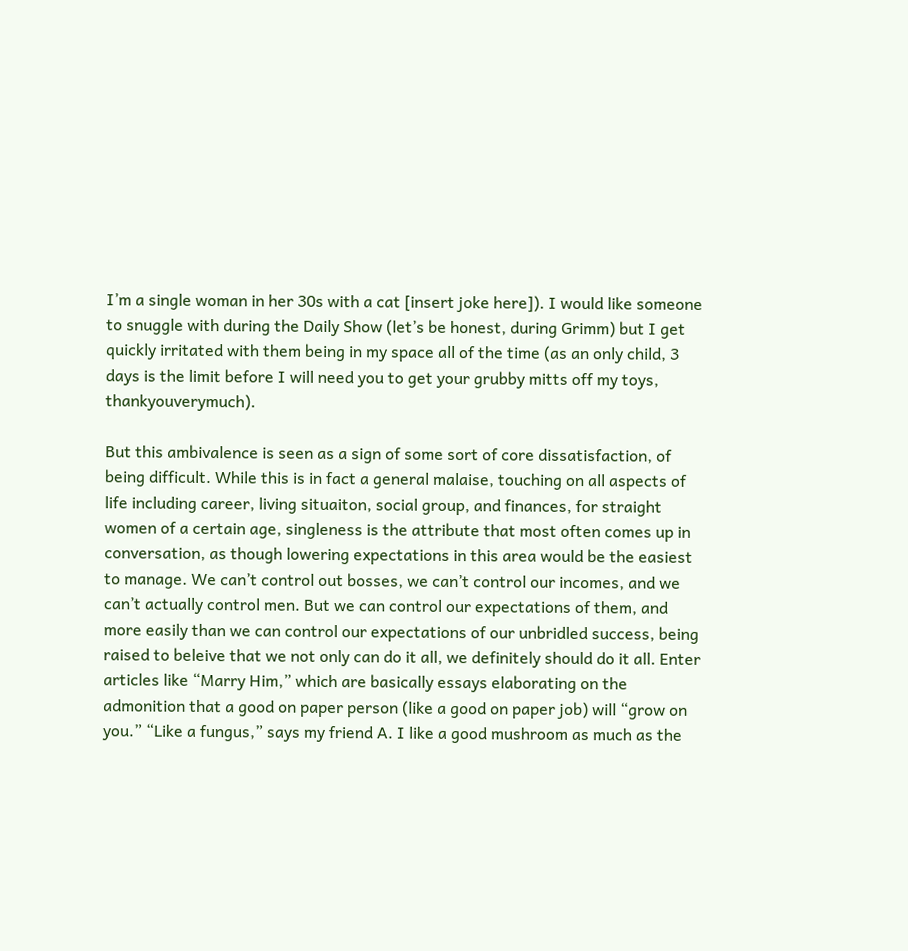I’m a single woman in her 30s with a cat [insert joke here]). I would like someone to snuggle with during the Daily Show (let’s be honest, during Grimm) but I get quickly irritated with them being in my space all of the time (as an only child, 3 days is the limit before I will need you to get your grubby mitts off my toys, thankyouverymuch).

But this ambivalence is seen as a sign of some sort of core dissatisfaction, of being difficult. While this is in fact a general malaise, touching on all aspects of life including career, living situaiton, social group, and finances, for straight women of a certain age, singleness is the attribute that most often comes up in conversation, as though lowering expectations in this area would be the easiest to manage. We can’t control out bosses, we can’t control our incomes, and we can’t actually control men. But we can control our expectations of them, and more easily than we can control our expectations of our unbridled success, being raised to beleive that we not only can do it all, we definitely should do it all. Enter articles like “Marry Him,” which are basically essays elaborating on the admonition that a good on paper person (like a good on paper job) will “grow on you.” “Like a fungus,” says my friend A. I like a good mushroom as much as the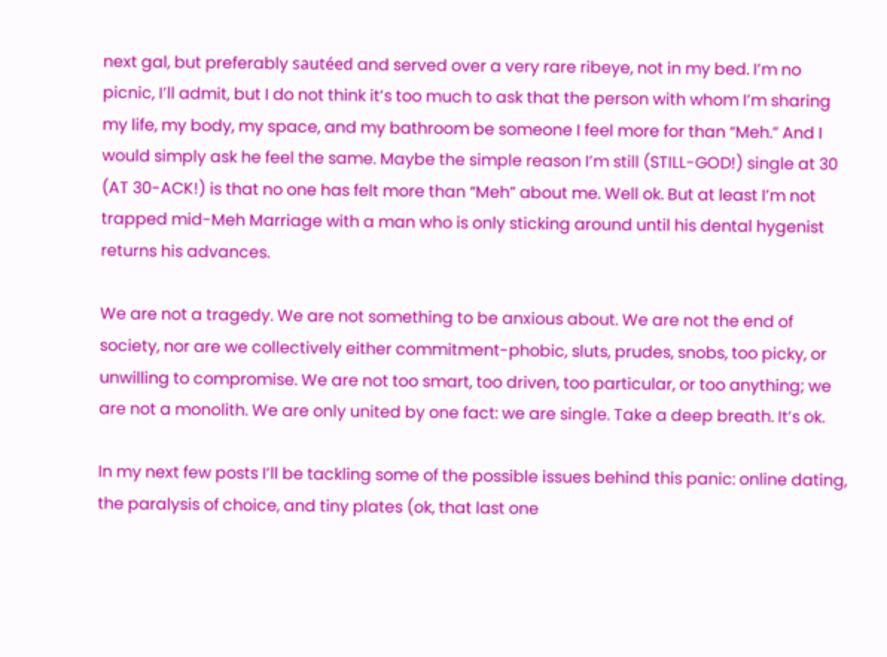next gal, but preferably sautéed and served over a very rare ribeye, not in my bed. I’m no picnic, I’ll admit, but I do not think it’s too much to ask that the person with whom I’m sharing my life, my body, my space, and my bathroom be someone I feel more for than “Meh.” And I would simply ask he feel the same. Maybe the simple reason I’m still (STILL-GOD!) single at 30 (AT 30-ACK!) is that no one has felt more than “Meh” about me. Well ok. But at least I’m not trapped mid-Meh Marriage with a man who is only sticking around until his dental hygenist returns his advances.

We are not a tragedy. We are not something to be anxious about. We are not the end of society, nor are we collectively either commitment-phobic, sluts, prudes, snobs, too picky, or unwilling to compromise. We are not too smart, too driven, too particular, or too anything; we are not a monolith. We are only united by one fact: we are single. Take a deep breath. It’s ok.

In my next few posts I’ll be tackling some of the possible issues behind this panic: online dating, the paralysis of choice, and tiny plates (ok, that last one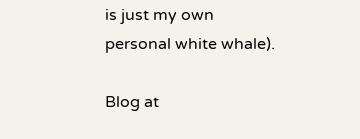is just my own personal white whale).

Blog at